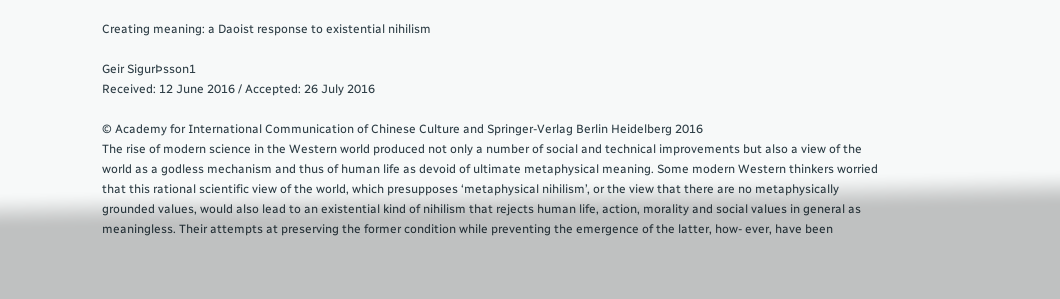Creating meaning: a Daoist response to existential nihilism

Geir SigurÞsson1
Received: 12 June 2016 / Accepted: 26 July 2016

© Academy for International Communication of Chinese Culture and Springer-Verlag Berlin Heidelberg 2016
The rise of modern science in the Western world produced not only a number of social and technical improvements but also a view of the world as a godless mechanism and thus of human life as devoid of ultimate metaphysical meaning. Some modern Western thinkers worried that this rational scientific view of the world, which presupposes ‘metaphysical nihilism’, or the view that there are no metaphysically grounded values, would also lead to an existential kind of nihilism that rejects human life, action, morality and social values in general as meaningless. Their attempts at preserving the former condition while preventing the emergence of the latter, how- ever, have been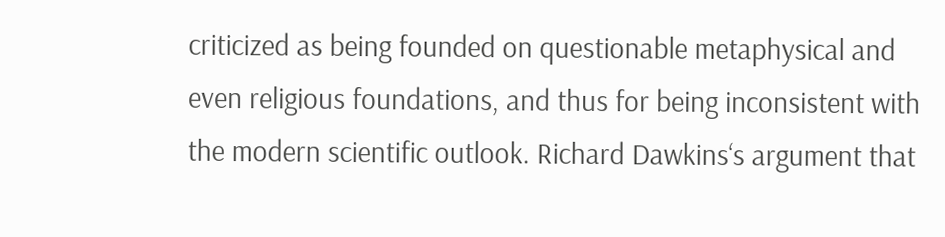criticized as being founded on questionable metaphysical and even religious foundations, and thus for being inconsistent with the modern scientific outlook. Richard Dawkins‘s argument that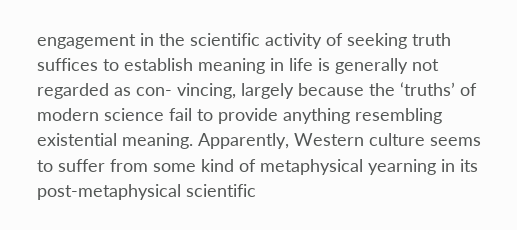engagement in the scientific activity of seeking truth suffices to establish meaning in life is generally not regarded as con- vincing, largely because the ‘truths’ of modern science fail to provide anything resembling existential meaning. Apparently, Western culture seems to suffer from some kind of metaphysical yearning in its post-metaphysical scientific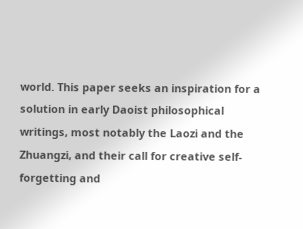world. This paper seeks an inspiration for a solution in early Daoist philosophical writings, most notably the Laozi and the Zhuangzi, and their call for creative self-forgetting and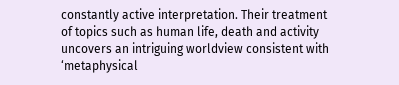constantly active interpretation. Their treatment of topics such as human life, death and activity uncovers an intriguing worldview consistent with ‘metaphysical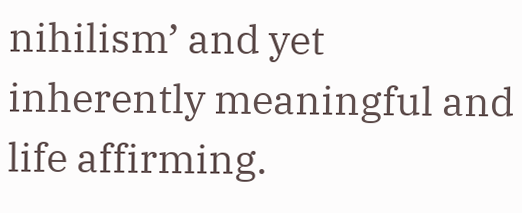nihilism’ and yet inherently meaningful and life affirming.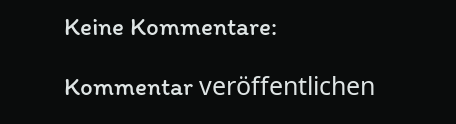Keine Kommentare:

Kommentar veröffentlichen